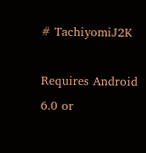# TachiyomiJ2K

Requires Android 6.0 or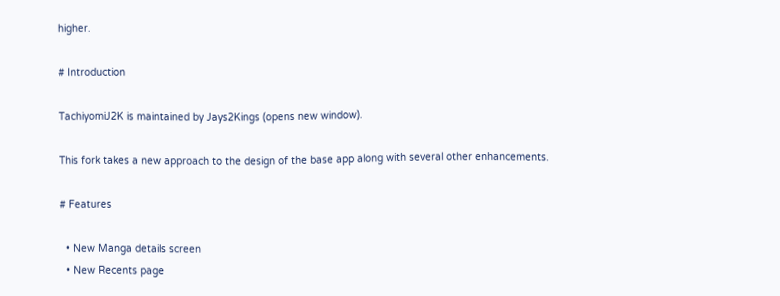higher.

# Introduction

TachiyomiJ2K is maintained by Jays2Kings (opens new window).

This fork takes a new approach to the design of the base app along with several other enhancements.

# Features

  • New Manga details screen
  • New Recents page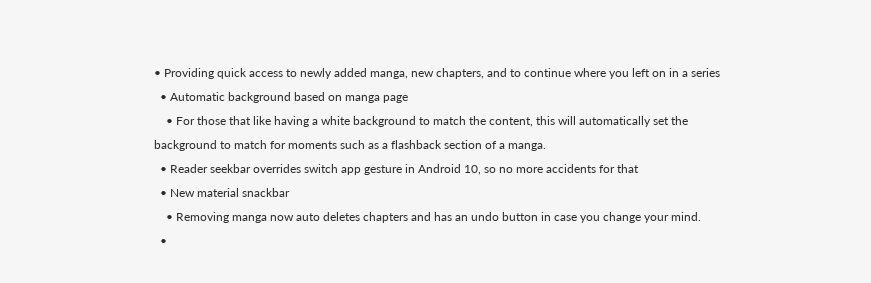• Providing quick access to newly added manga, new chapters, and to continue where you left on in a series
  • Automatic background based on manga page
    • For those that like having a white background to match the content, this will automatically set the background to match for moments such as a flashback section of a manga.
  • Reader seekbar overrides switch app gesture in Android 10, so no more accidents for that
  • New material snackbar
    • Removing manga now auto deletes chapters and has an undo button in case you change your mind.
  •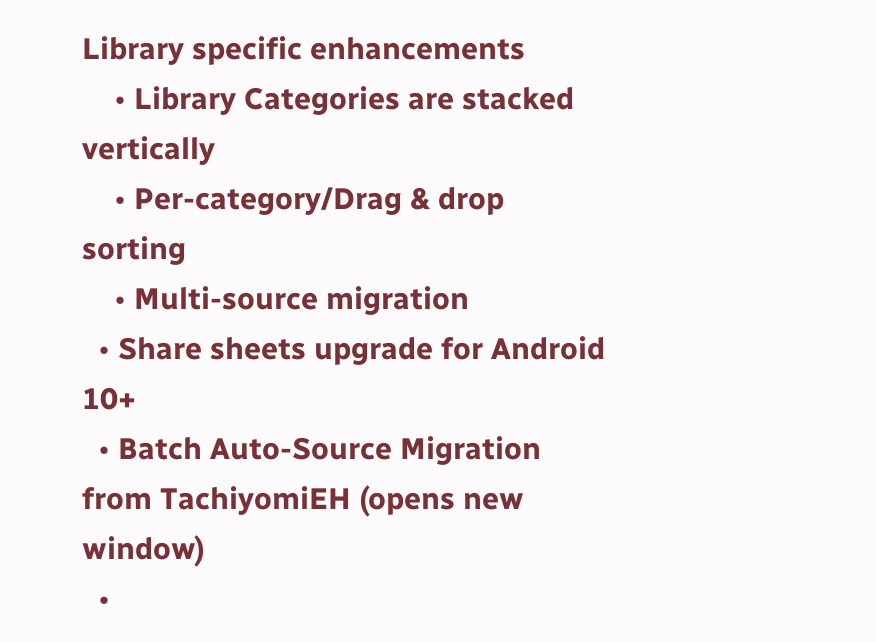Library specific enhancements
    • Library Categories are stacked vertically
    • Per-category/Drag & drop sorting
    • Multi-source migration
  • Share sheets upgrade for Android 10+
  • Batch Auto-Source Migration from TachiyomiEH (opens new window)
  •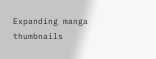Expanding manga thumbnails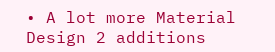• A lot more Material Design 2 additions